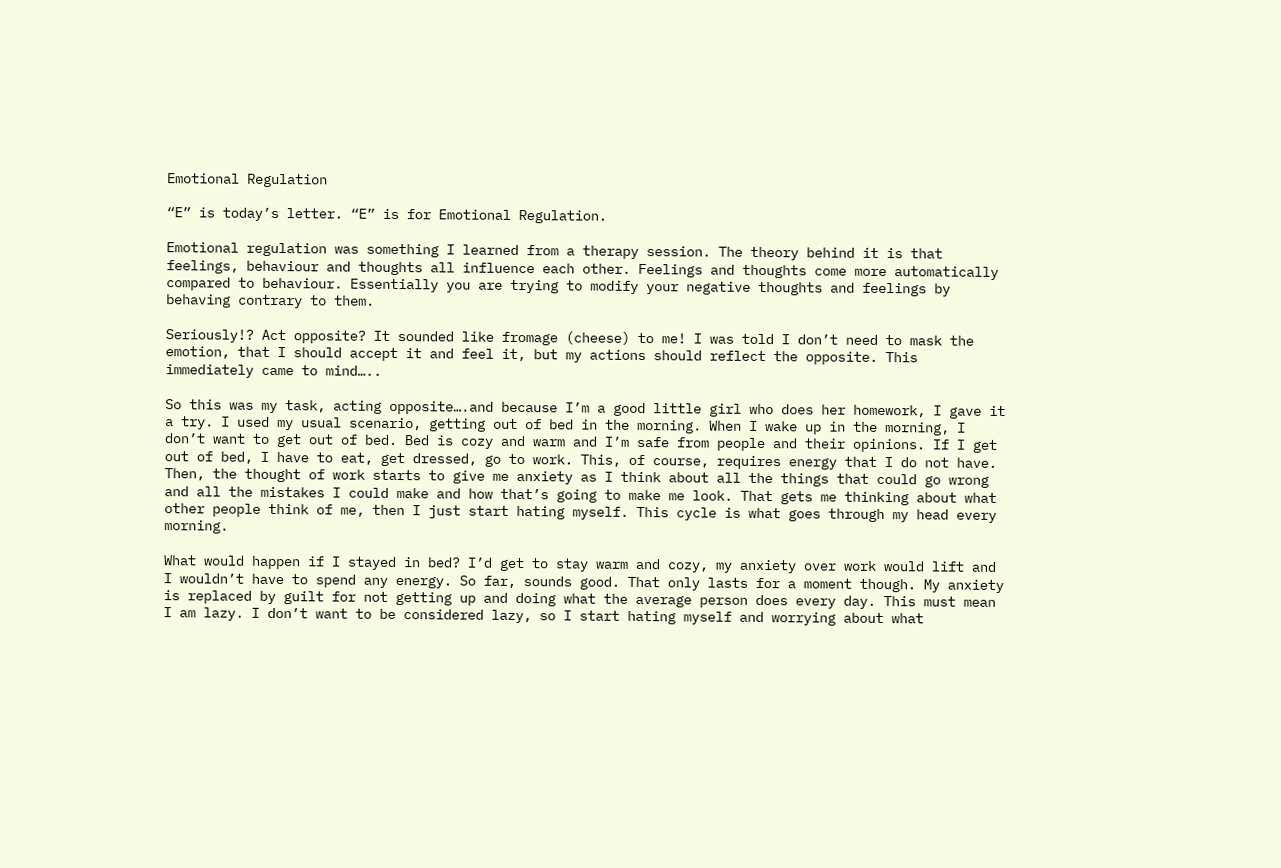Emotional Regulation

“E” is today’s letter. “E” is for Emotional Regulation.

Emotional regulation was something I learned from a therapy session. The theory behind it is that feelings, behaviour and thoughts all influence each other. Feelings and thoughts come more automatically compared to behaviour. Essentially you are trying to modify your negative thoughts and feelings by behaving contrary to them.

Seriously!? Act opposite? It sounded like fromage (cheese) to me! I was told I don’t need to mask the emotion, that I should accept it and feel it, but my actions should reflect the opposite. This immediately came to mind…..

So this was my task, acting opposite….and because I’m a good little girl who does her homework, I gave it a try. I used my usual scenario, getting out of bed in the morning. When I wake up in the morning, I don’t want to get out of bed. Bed is cozy and warm and I’m safe from people and their opinions. If I get out of bed, I have to eat, get dressed, go to work. This, of course, requires energy that I do not have. Then, the thought of work starts to give me anxiety as I think about all the things that could go wrong and all the mistakes I could make and how that’s going to make me look. That gets me thinking about what other people think of me, then I just start hating myself. This cycle is what goes through my head every morning.

What would happen if I stayed in bed? I’d get to stay warm and cozy, my anxiety over work would lift and I wouldn’t have to spend any energy. So far, sounds good. That only lasts for a moment though. My anxiety is replaced by guilt for not getting up and doing what the average person does every day. This must mean I am lazy. I don’t want to be considered lazy, so I start hating myself and worrying about what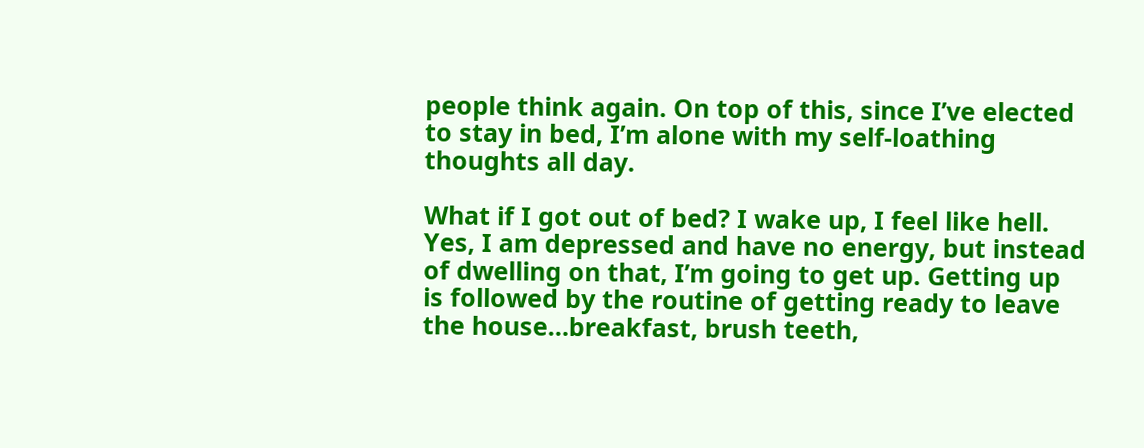people think again. On top of this, since I’ve elected to stay in bed, I’m alone with my self-loathing thoughts all day.

What if I got out of bed? I wake up, I feel like hell. Yes, I am depressed and have no energy, but instead of dwelling on that, I’m going to get up. Getting up is followed by the routine of getting ready to leave the house…breakfast, brush teeth,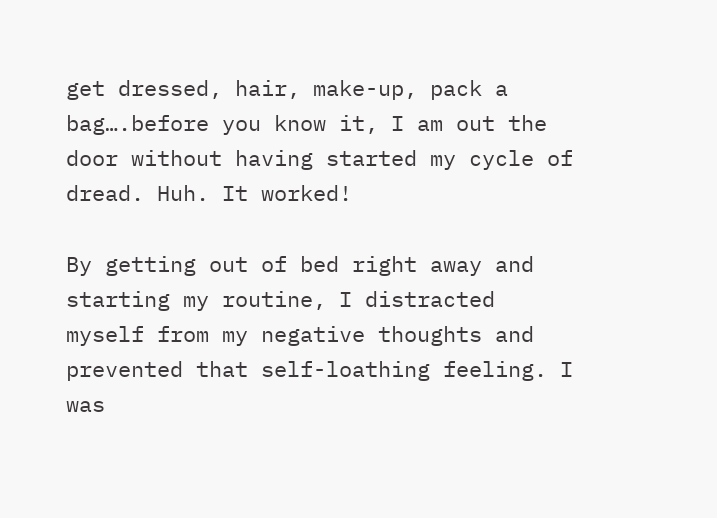get dressed, hair, make-up, pack a bag….before you know it, I am out the door without having started my cycle of dread. Huh. It worked!

By getting out of bed right away and starting my routine, I distracted myself from my negative thoughts and prevented that self-loathing feeling. I was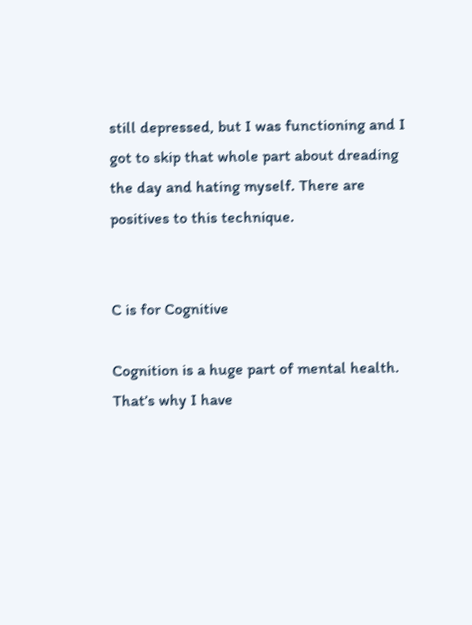still depressed, but I was functioning and I got to skip that whole part about dreading the day and hating myself. There are positives to this technique.


C is for Cognitive

Cognition is a huge part of mental health. That’s why I have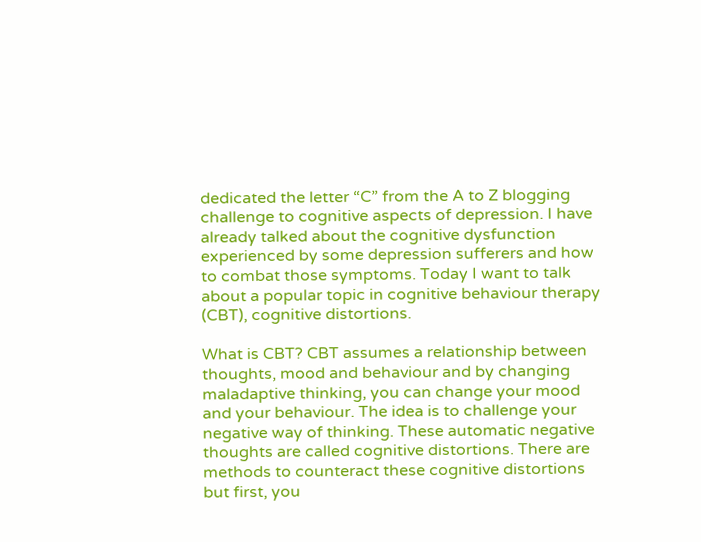dedicated the letter “C” from the A to Z blogging challenge to cognitive aspects of depression. I have already talked about the cognitive dysfunction experienced by some depression sufferers and how to combat those symptoms. Today I want to talk about a popular topic in cognitive behaviour therapy (CBT), cognitive distortions.

What is CBT? CBT assumes a relationship between thoughts, mood and behaviour and by changing maladaptive thinking, you can change your mood and your behaviour. The idea is to challenge your negative way of thinking. These automatic negative thoughts are called cognitive distortions. There are methods to counteract these cognitive distortions but first, you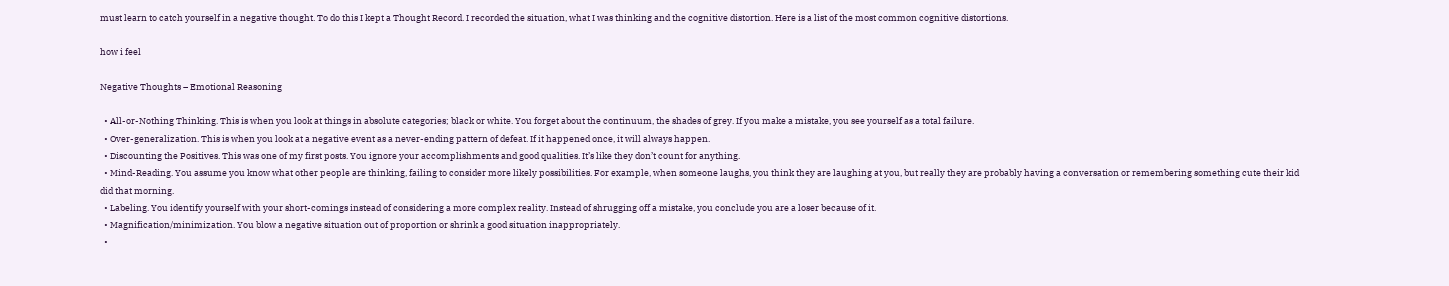must learn to catch yourself in a negative thought. To do this I kept a Thought Record. I recorded the situation, what I was thinking and the cognitive distortion. Here is a list of the most common cognitive distortions.

how i feel

Negative Thoughts – Emotional Reasoning

  • All-or-Nothing Thinking. This is when you look at things in absolute categories; black or white. You forget about the continuum, the shades of grey. If you make a mistake, you see yourself as a total failure.
  • Over-generalization. This is when you look at a negative event as a never-ending pattern of defeat. If it happened once, it will always happen.
  • Discounting the Positives. This was one of my first posts. You ignore your accomplishments and good qualities. It’s like they don’t count for anything.
  • Mind-Reading. You assume you know what other people are thinking, failing to consider more likely possibilities. For example, when someone laughs, you think they are laughing at you, but really they are probably having a conversation or remembering something cute their kid did that morning.
  • Labeling. You identify yourself with your short-comings instead of considering a more complex reality. Instead of shrugging off a mistake, you conclude you are a loser because of it.
  • Magnification/minimization. You blow a negative situation out of proportion or shrink a good situation inappropriately.
  •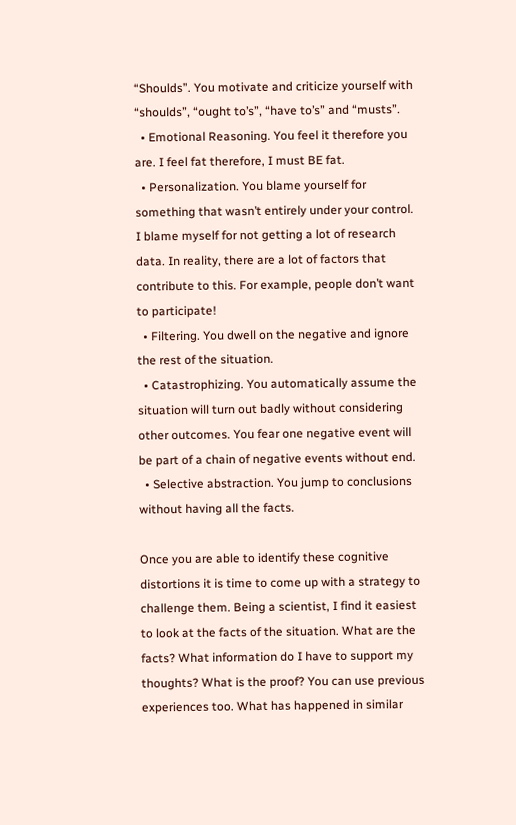“Shoulds”. You motivate and criticize yourself with “shoulds”, “ought to’s”, “have to’s” and “musts”.
  • Emotional Reasoning. You feel it therefore you are. I feel fat therefore, I must BE fat.
  • Personalization. You blame yourself for something that wasn’t entirely under your control. I blame myself for not getting a lot of research data. In reality, there are a lot of factors that contribute to this. For example, people don’t want to participate!
  • Filtering. You dwell on the negative and ignore the rest of the situation.
  • Catastrophizing. You automatically assume the situation will turn out badly without considering other outcomes. You fear one negative event will be part of a chain of negative events without end.
  • Selective abstraction. You jump to conclusions without having all the facts.

Once you are able to identify these cognitive distortions it is time to come up with a strategy to challenge them. Being a scientist, I find it easiest to look at the facts of the situation. What are the facts? What information do I have to support my thoughts? What is the proof? You can use previous experiences too. What has happened in similar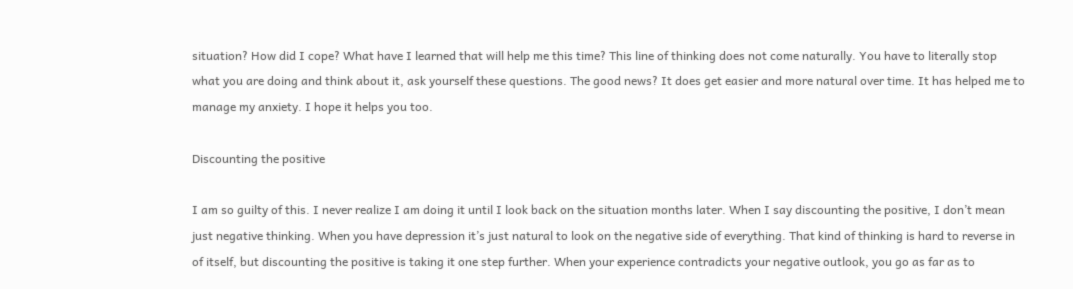situation? How did I cope? What have I learned that will help me this time? This line of thinking does not come naturally. You have to literally stop what you are doing and think about it, ask yourself these questions. The good news? It does get easier and more natural over time. It has helped me to manage my anxiety. I hope it helps you too.

Discounting the positive

I am so guilty of this. I never realize I am doing it until I look back on the situation months later. When I say discounting the positive, I don’t mean just negative thinking. When you have depression it’s just natural to look on the negative side of everything. That kind of thinking is hard to reverse in of itself, but discounting the positive is taking it one step further. When your experience contradicts your negative outlook, you go as far as to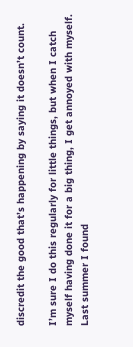discredit the good that’s happening by saying it doesn’t count.

I’m sure I do this regularly for little things, but when I catch myself having done it for a big thing, I get annoyed with myself. Last summer I found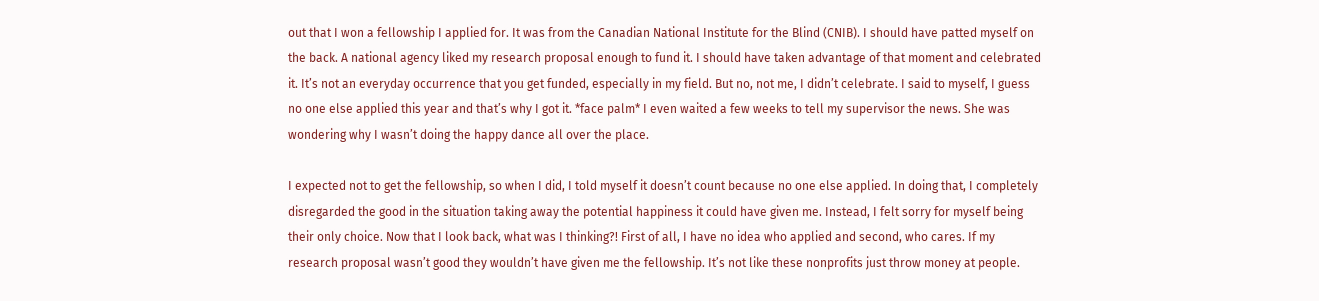out that I won a fellowship I applied for. It was from the Canadian National Institute for the Blind (CNIB). I should have patted myself on the back. A national agency liked my research proposal enough to fund it. I should have taken advantage of that moment and celebrated it. It’s not an everyday occurrence that you get funded, especially in my field. But no, not me, I didn’t celebrate. I said to myself, I guess no one else applied this year and that’s why I got it. *face palm* I even waited a few weeks to tell my supervisor the news. She was wondering why I wasn’t doing the happy dance all over the place.

I expected not to get the fellowship, so when I did, I told myself it doesn’t count because no one else applied. In doing that, I completely disregarded the good in the situation taking away the potential happiness it could have given me. Instead, I felt sorry for myself being their only choice. Now that I look back, what was I thinking?! First of all, I have no idea who applied and second, who cares. If my research proposal wasn’t good they wouldn’t have given me the fellowship. It’s not like these nonprofits just throw money at people.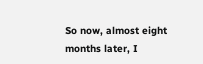So now, almost eight months later, I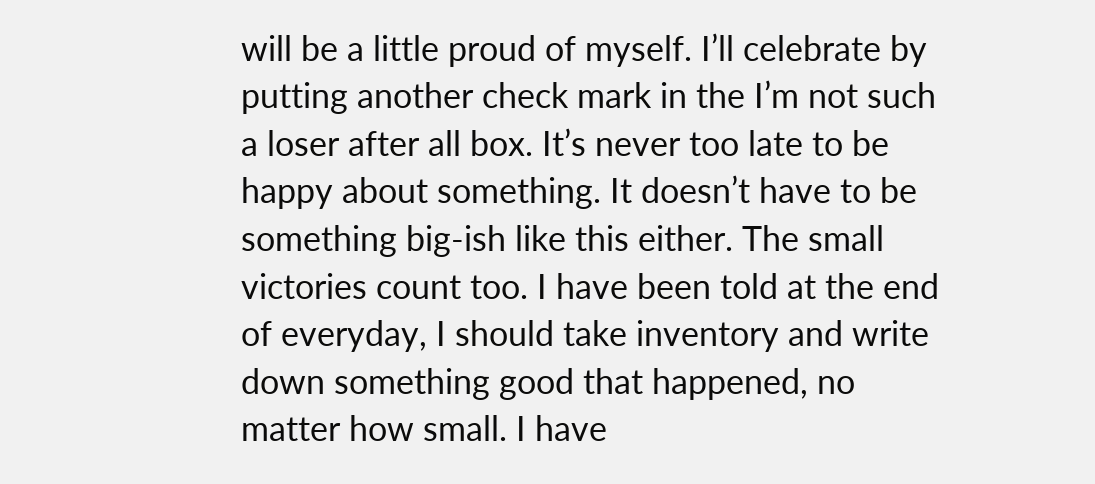will be a little proud of myself. I’ll celebrate by putting another check mark in the I’m not such a loser after all box. It’s never too late to be happy about something. It doesn’t have to be something big-ish like this either. The small victories count too. I have been told at the end of everyday, I should take inventory and write down something good that happened, no matter how small. I have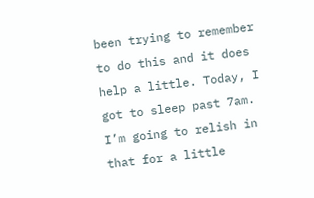been trying to remember to do this and it does help a little. Today, I got to sleep past 7am. I’m going to relish in that for a little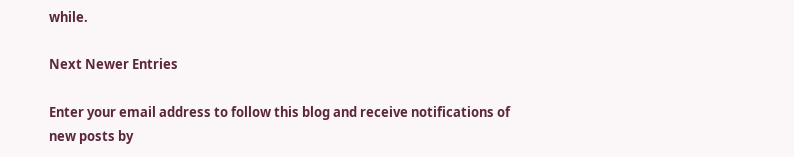while.

Next Newer Entries

Enter your email address to follow this blog and receive notifications of new posts by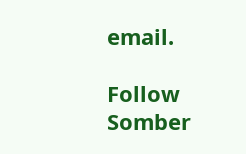email.

Follow Somber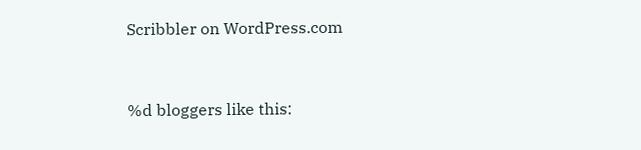Scribbler on WordPress.com


%d bloggers like this: